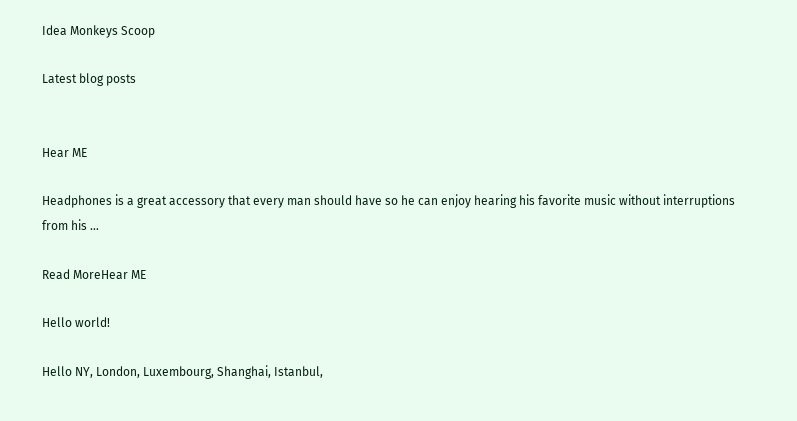Idea Monkeys Scoop

Latest blog posts


Hear ME

Headphones is a great accessory that every man should have so he can enjoy hearing his favorite music without interruptions from his …

Read MoreHear ME

Hello world!

Hello NY, London, Luxembourg, Shanghai, Istanbul,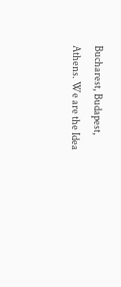Bucharest, Budapest, Athens. We are the Idea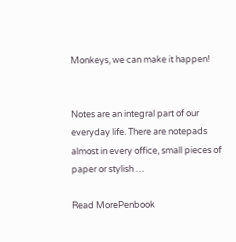Monkeys, we can make it happen!


Notes are an integral part of our everyday life. There are notepads almost in every office, small pieces of paper or stylish …

Read MorePenbook